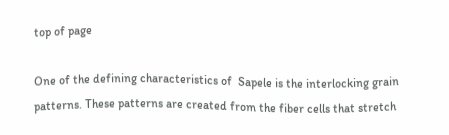top of page

One of the defining characteristics of  Sapele is the interlocking grain patterns. These patterns are created from the fiber cells that stretch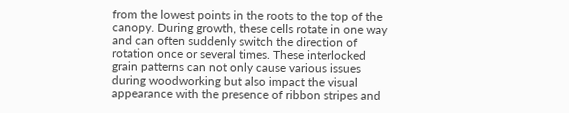from the lowest points in the roots to the top of the canopy. During growth, these cells rotate in one way and can often suddenly switch the direction of rotation once or several times. These interlocked grain patterns can not only cause various issues during woodworking but also impact the visual appearance with the presence of ribbon stripes and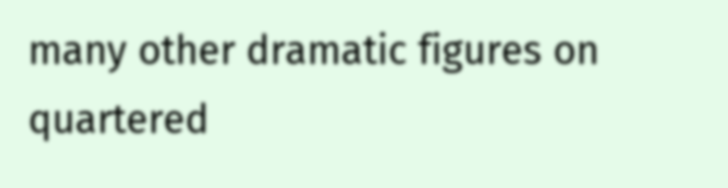many other dramatic figures on quartered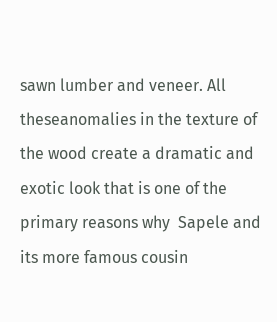sawn lumber and veneer. All theseanomalies in the texture of the wood create a dramatic and exotic look that is one of the primary reasons why  Sapele and its more famous cousin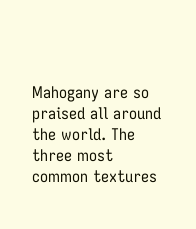Mahogany are so praised all around the world. The three most common textures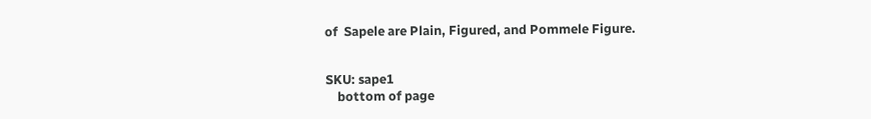of  Sapele are Plain, Figured, and Pommele Figure.


SKU: sape1
    bottom of page